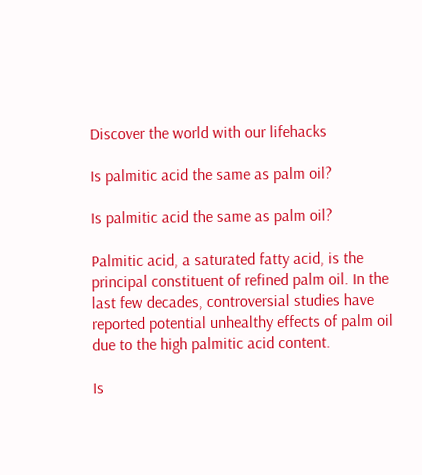Discover the world with our lifehacks

Is palmitic acid the same as palm oil?

Is palmitic acid the same as palm oil?

Palmitic acid, a saturated fatty acid, is the principal constituent of refined palm oil. In the last few decades, controversial studies have reported potential unhealthy effects of palm oil due to the high palmitic acid content.

Is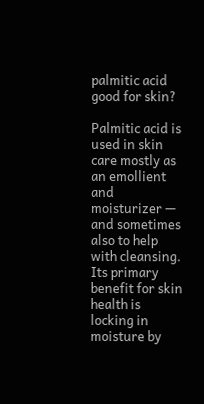palmitic acid good for skin?

Palmitic acid is used in skin care mostly as an emollient and moisturizer — and sometimes also to help with cleansing. Its primary benefit for skin health is locking in moisture by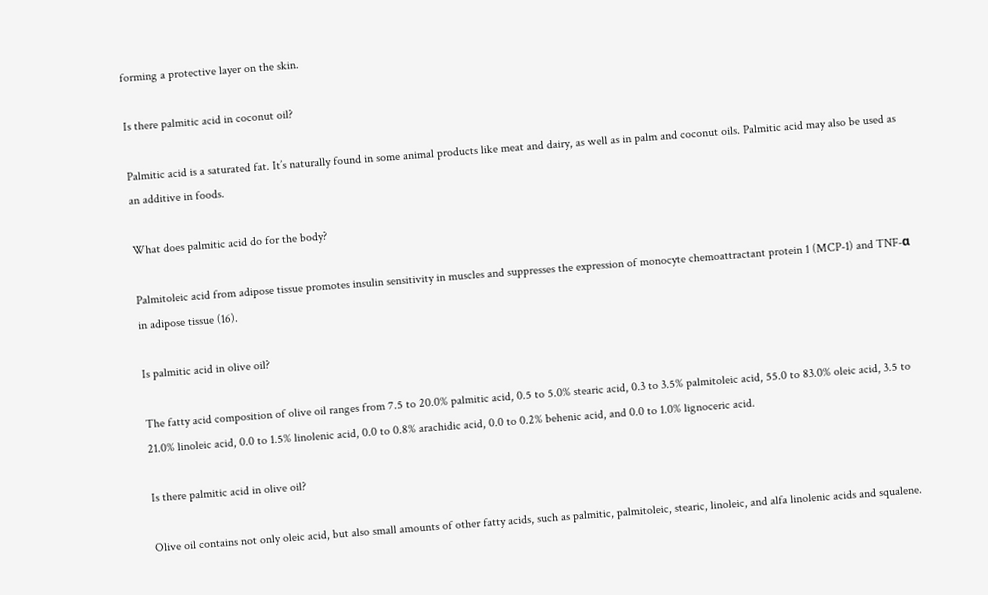forming a protective layer on the skin.

Is there palmitic acid in coconut oil?

Palmitic acid is a saturated fat. It’s naturally found in some animal products like meat and dairy, as well as in palm and coconut oils. Palmitic acid may also be used as an additive in foods.

What does palmitic acid do for the body?

Palmitoleic acid from adipose tissue promotes insulin sensitivity in muscles and suppresses the expression of monocyte chemoattractant protein 1 (MCP-1) and TNF-α in adipose tissue (16).

Is palmitic acid in olive oil?

The fatty acid composition of olive oil ranges from 7.5 to 20.0% palmitic acid, 0.5 to 5.0% stearic acid, 0.3 to 3.5% palmitoleic acid, 55.0 to 83.0% oleic acid, 3.5 to 21.0% linoleic acid, 0.0 to 1.5% linolenic acid, 0.0 to 0.8% arachidic acid, 0.0 to 0.2% behenic acid, and 0.0 to 1.0% lignoceric acid.

Is there palmitic acid in olive oil?

Olive oil contains not only oleic acid, but also small amounts of other fatty acids, such as palmitic, palmitoleic, stearic, linoleic, and alfa linolenic acids and squalene.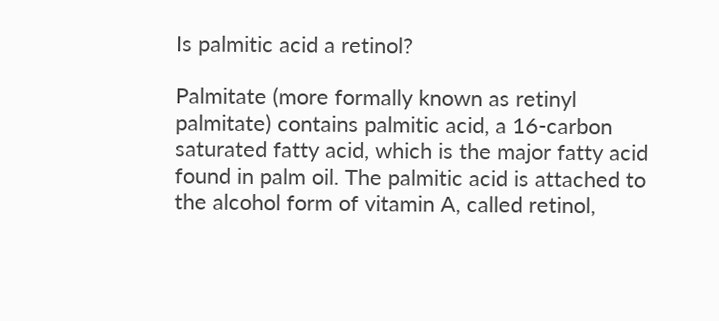Is palmitic acid a retinol?

Palmitate (more formally known as retinyl palmitate) contains palmitic acid, a 16-carbon saturated fatty acid, which is the major fatty acid found in palm oil. The palmitic acid is attached to the alcohol form of vitamin A, called retinol,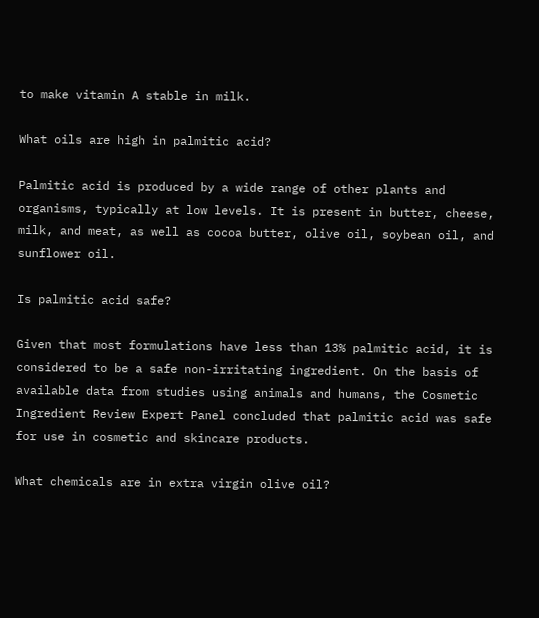to make vitamin A stable in milk.

What oils are high in palmitic acid?

Palmitic acid is produced by a wide range of other plants and organisms, typically at low levels. It is present in butter, cheese, milk, and meat, as well as cocoa butter, olive oil, soybean oil, and sunflower oil.

Is palmitic acid safe?

Given that most formulations have less than 13% palmitic acid, it is considered to be a safe non-irritating ingredient. On the basis of available data from studies using animals and humans, the Cosmetic Ingredient Review Expert Panel concluded that palmitic acid was safe for use in cosmetic and skincare products.

What chemicals are in extra virgin olive oil?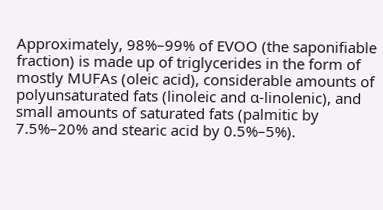Approximately, 98%–99% of EVOO (the saponifiable fraction) is made up of triglycerides in the form of mostly MUFAs (oleic acid), considerable amounts of polyunsaturated fats (linoleic and α-linolenic), and small amounts of saturated fats (palmitic by 7.5%–20% and stearic acid by 0.5%–5%).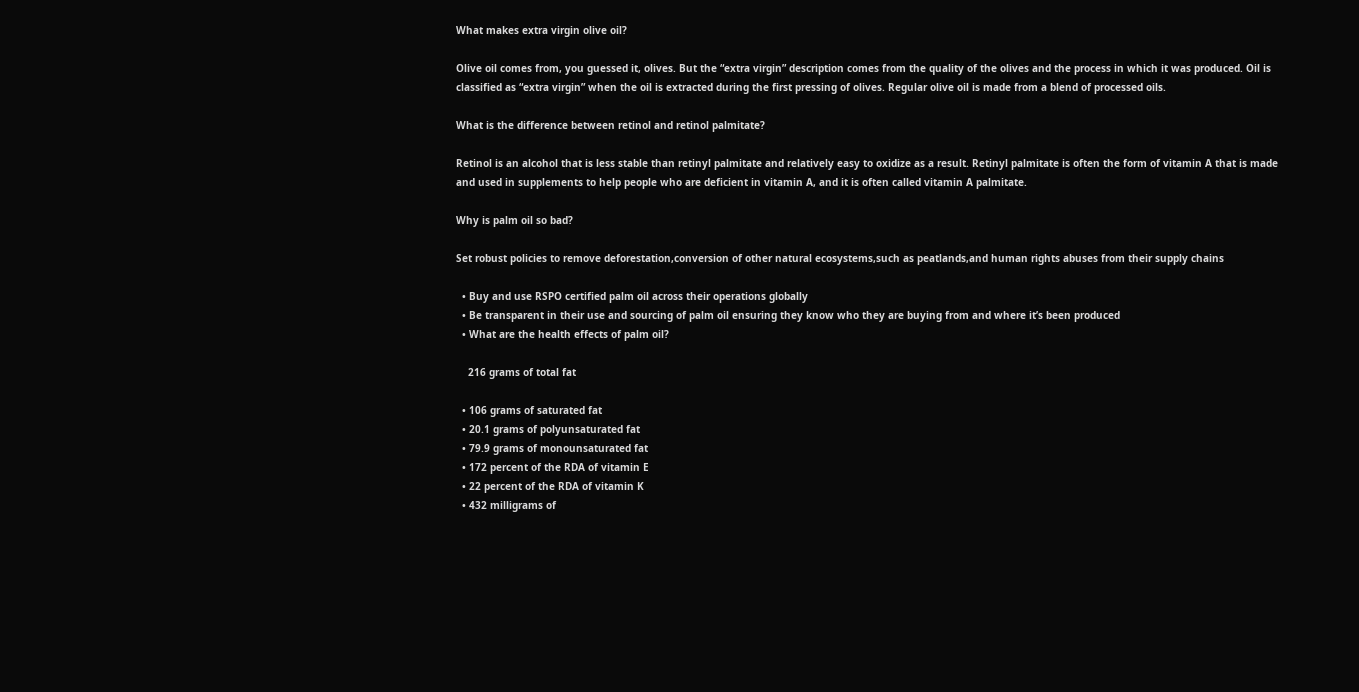What makes extra virgin olive oil?

Olive oil comes from, you guessed it, olives. But the “extra virgin” description comes from the quality of the olives and the process in which it was produced. Oil is classified as “extra virgin” when the oil is extracted during the first pressing of olives. Regular olive oil is made from a blend of processed oils.

What is the difference between retinol and retinol palmitate?

Retinol is an alcohol that is less stable than retinyl palmitate and relatively easy to oxidize as a result. Retinyl palmitate is often the form of vitamin A that is made and used in supplements to help people who are deficient in vitamin A, and it is often called vitamin A palmitate.

Why is palm oil so bad?

Set robust policies to remove deforestation,conversion of other natural ecosystems,such as peatlands,and human rights abuses from their supply chains

  • Buy and use RSPO certified palm oil across their operations globally
  • Be transparent in their use and sourcing of palm oil ensuring they know who they are buying from and where it’s been produced
  • What are the health effects of palm oil?

    216 grams of total fat

  • 106 grams of saturated fat
  • 20.1 grams of polyunsaturated fat
  • 79.9 grams of monounsaturated fat
  • 172 percent of the RDA of vitamin E
  • 22 percent of the RDA of vitamin K
  • 432 milligrams of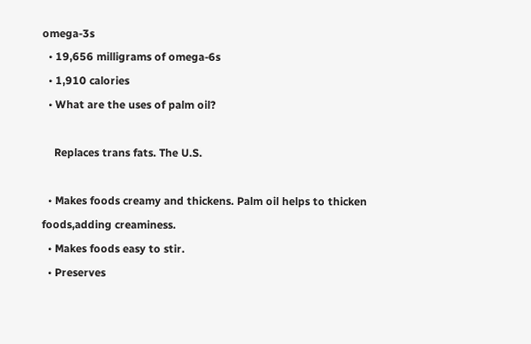omega-3s
  • 19,656 milligrams of omega-6s
  • 1,910 calories
  • What are the uses of palm oil?

    Replaces trans fats. The U.S.

  • Makes foods creamy and thickens. Palm oil helps to thicken foods,adding creaminess.
  • Makes foods easy to stir.
  • Preserves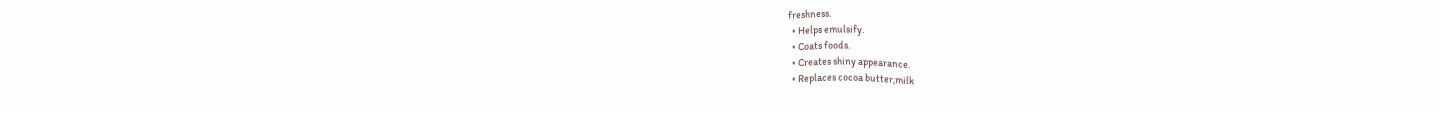freshness.
  • Helps emulsify.
  • Coats foods.
  • Creates shiny appearance.
  • Replaces cocoa butter,milk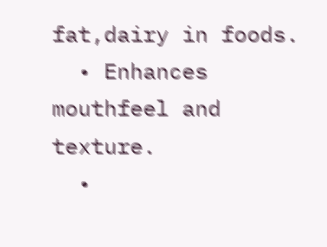fat,dairy in foods.
  • Enhances mouthfeel and texture.
  •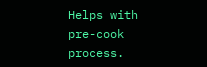Helps with pre-cook process.